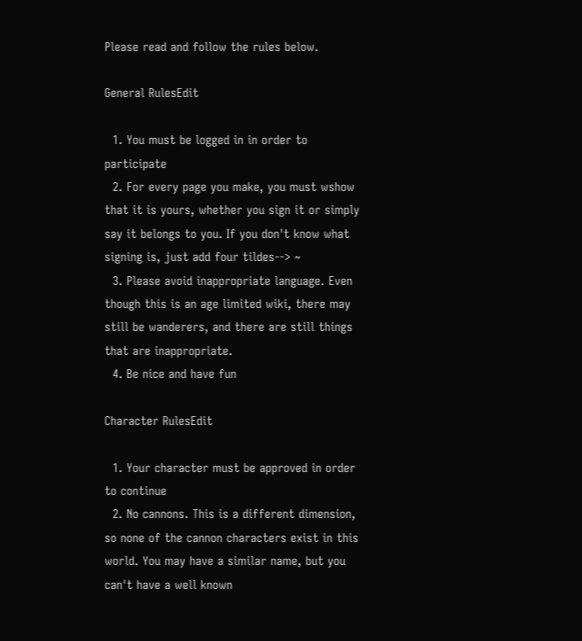Please read and follow the rules below.

General RulesEdit

  1. You must be logged in in order to participate
  2. For every page you make, you must wshow that it is yours, whether you sign it or simply say it belongs to you. If you don't know what signing is, just add four tildes--> ~
  3. Please avoid inappropriate language. Even though this is an age limited wiki, there may still be wanderers, and there are still things that are inappropriate.
  4. Be nice and have fun

Character RulesEdit

  1. Your character must be approved in order to continue
  2. No cannons. This is a different dimension, so none of the cannon characters exist in this world. You may have a similar name, but you can't have a well known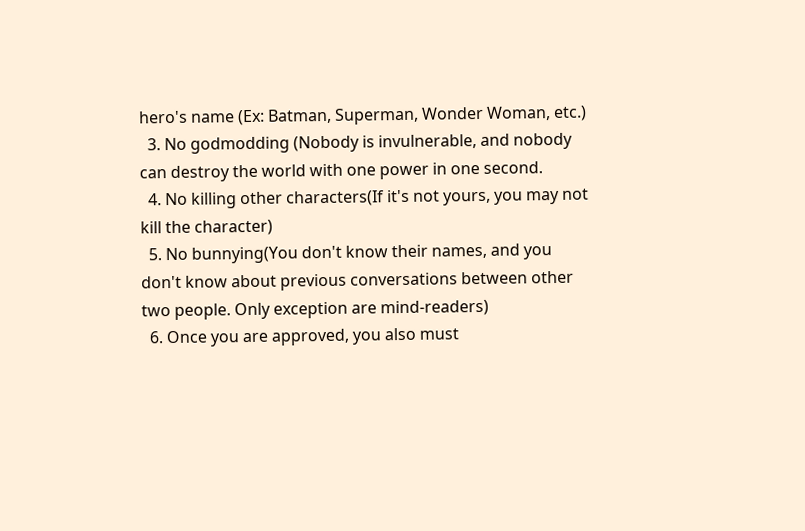hero's name (Ex: Batman, Superman, Wonder Woman, etc.)
  3. No godmodding (Nobody is invulnerable, and nobody can destroy the world with one power in one second.
  4. No killing other characters(If it's not yours, you may not kill the character)
  5. No bunnying(You don't know their names, and you don't know about previous conversations between other two people. Only exception are mind-readers)
  6. Once you are approved, you also must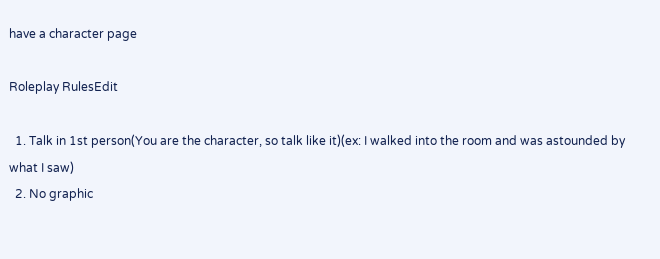have a character page

Roleplay RulesEdit

  1. Talk in 1st person(You are the character, so talk like it)(ex: I walked into the room and was astounded by what I saw)
  2. No graphic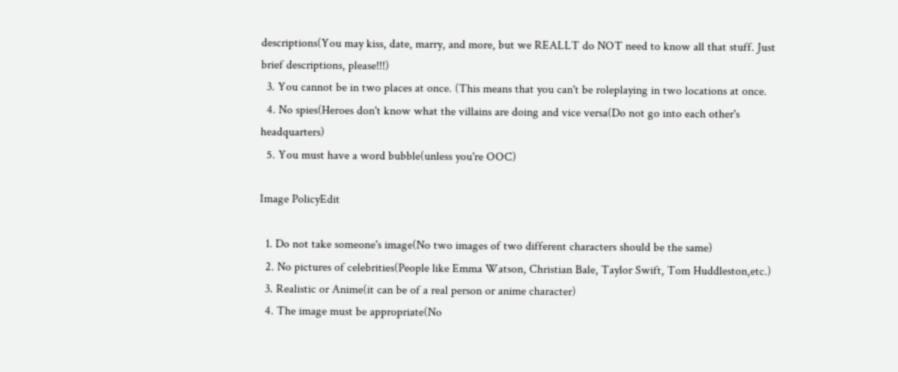descriptions(You may kiss, date, marry, and more, but we REALLT do NOT need to know all that stuff. Just brief descriptions, please!!!)
  3. You cannot be in two places at once. (This means that you can't be roleplaying in two locations at once.
  4. No spies(Heroes don't know what the villains are doing and vice versa(Do not go into each other's headquarters)
  5. You must have a word bubble(unless you're OOC)

Image PolicyEdit

  1. Do not take someone's image(No two images of two different characters should be the same)
  2. No pictures of celebrities(People like Emma Watson, Christian Bale, Taylor Swift, Tom Huddleston,etc.)
  3. Realistic or Anime(it can be of a real person or anime character)
  4. The image must be appropriate(No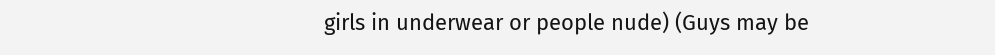girls in underwear or people nude) (Guys may be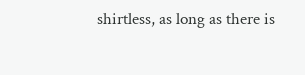shirtless, as long as there is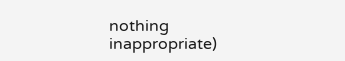nothing inappropriate)